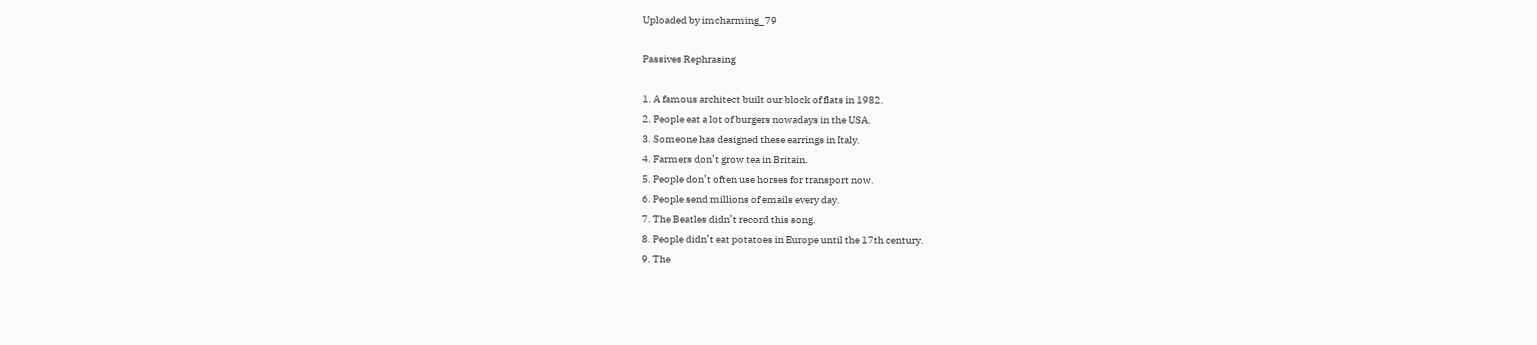Uploaded by imcharming_79

Passives Rephrasing

1. A famous architect built our block of flats in 1982.
2. People eat a lot of burgers nowadays in the USA.
3. Someone has designed these earrings in Italy.
4. Farmers don’t grow tea in Britain.
5. People don’t often use horses for transport now.
6. People send millions of emails every day.
7. The Beatles didn’t record this song.
8. People didn’t eat potatoes in Europe until the 17th century.
9. The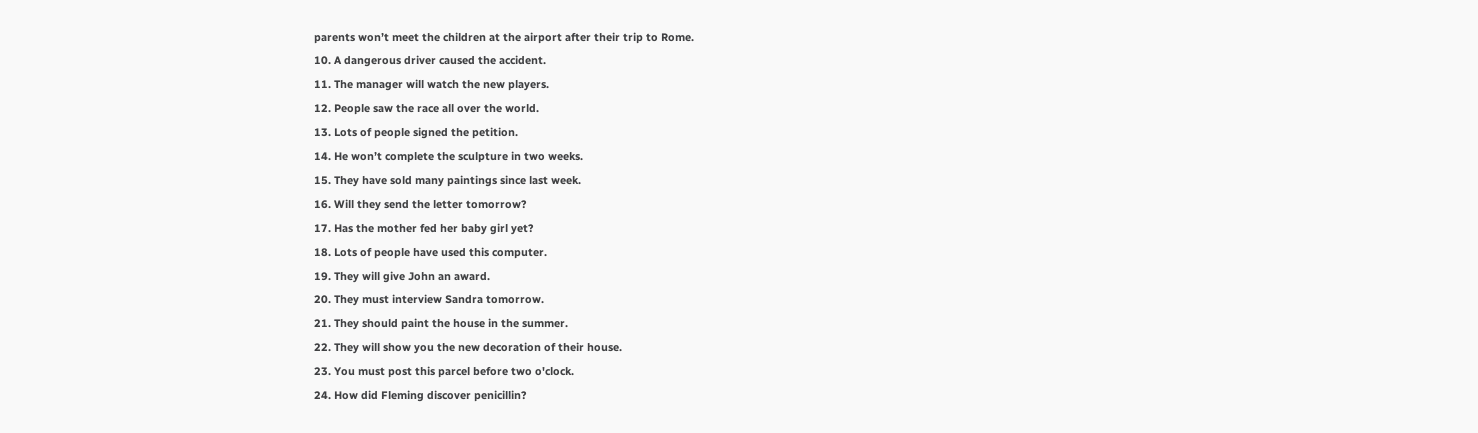parents won’t meet the children at the airport after their trip to Rome.
10. A dangerous driver caused the accident.
11. The manager will watch the new players.
12. People saw the race all over the world.
13. Lots of people signed the petition.
14. He won’t complete the sculpture in two weeks.
15. They have sold many paintings since last week.
16. Will they send the letter tomorrow?
17. Has the mother fed her baby girl yet?
18. Lots of people have used this computer.
19. They will give John an award.
20. They must interview Sandra tomorrow.
21. They should paint the house in the summer.
22. They will show you the new decoration of their house.
23. You must post this parcel before two o'clock.
24. How did Fleming discover penicillin?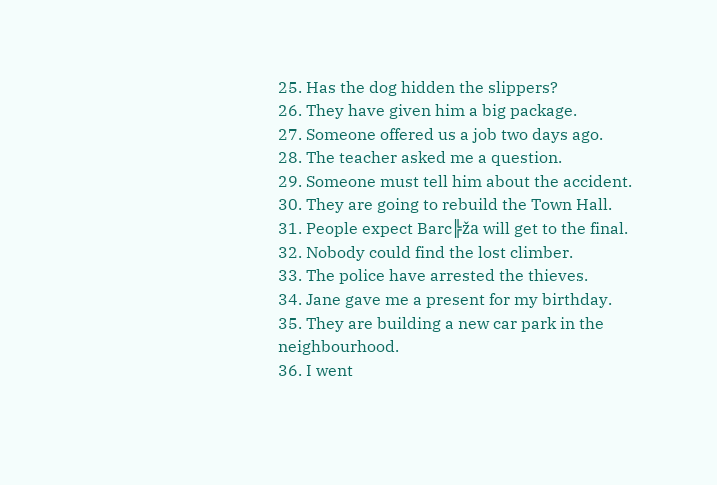25. Has the dog hidden the slippers?
26. They have given him a big package.
27. Someone offered us a job two days ago.
28. The teacher asked me a question.
29. Someone must tell him about the accident.
30. They are going to rebuild the Town Hall.
31. People expect Barc╠ža will get to the final.
32. Nobody could find the lost climber.
33. The police have arrested the thieves.
34. Jane gave me a present for my birthday.
35. They are building a new car park in the neighbourhood.
36. I went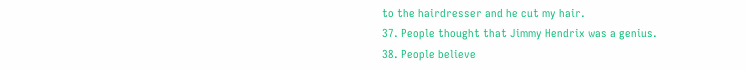to the hairdresser and he cut my hair.
37. People thought that Jimmy Hendrix was a genius.
38. People believe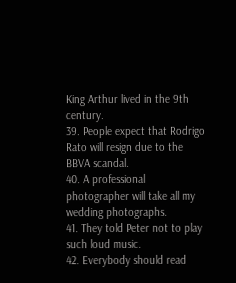King Arthur lived in the 9th century.
39. People expect that Rodrigo Rato will resign due to the BBVA scandal.
40. A professional photographer will take all my wedding photographs.
41. They told Peter not to play such loud music.
42. Everybody should read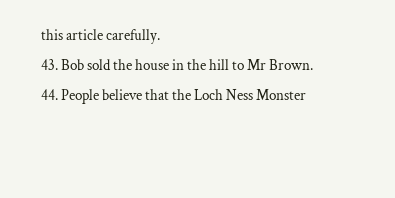this article carefully.
43. Bob sold the house in the hill to Mr Brown.
44. People believe that the Loch Ness Monster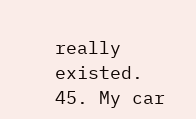really existed.
45. My car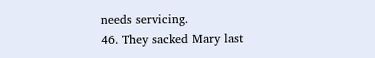needs servicing.
46. They sacked Mary last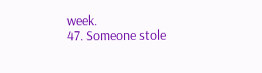week.
47. Someone stole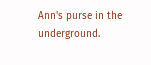Ann's purse in the underground.